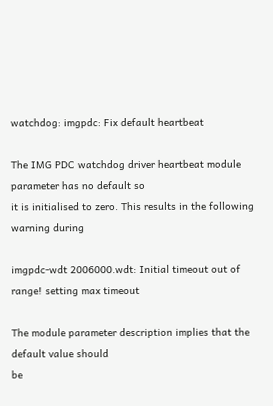watchdog: imgpdc: Fix default heartbeat

The IMG PDC watchdog driver heartbeat module parameter has no default so
it is initialised to zero. This results in the following warning during

imgpdc-wdt 2006000.wdt: Initial timeout out of range! setting max timeout

The module parameter description implies that the default value should
be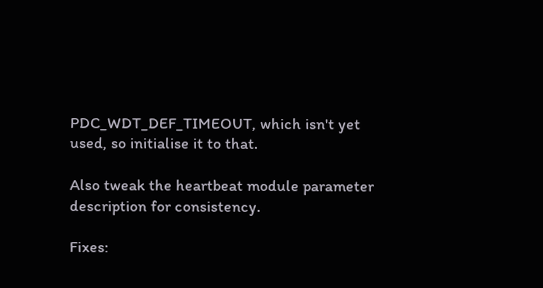PDC_WDT_DEF_TIMEOUT, which isn't yet used, so initialise it to that.

Also tweak the heartbeat module parameter description for consistency.

Fixes: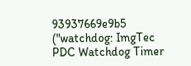93937669e9b5 ("watchdog: ImgTec PDC Watchdog Timer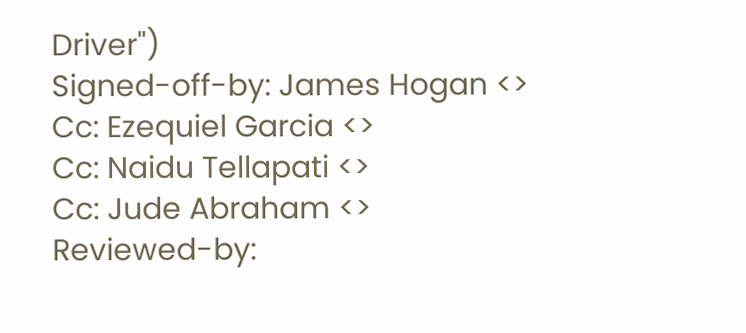Driver")
Signed-off-by: James Hogan <>
Cc: Ezequiel Garcia <>
Cc: Naidu Tellapati <>
Cc: Jude Abraham <>
Reviewed-by: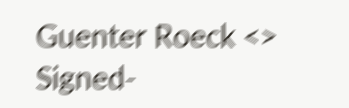Guenter Roeck <>
Signed-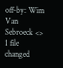off-by: Wim Van Sebroeck <>
1 file changed